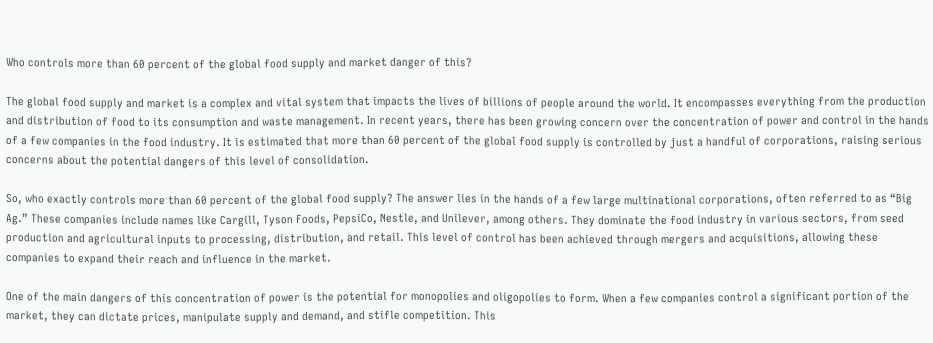Who controls more than 60 percent of the global food supply and market danger of this?

The global food supply and market is a complex and vital system that impacts the lives of billions of people around the world. It encompasses everything from the production and distribution of food to its consumption and waste management. In recent years, there has been growing concern over the concentration of power and control in the hands of a few companies in the food industry. It is estimated that more than 60 percent of the global food supply is controlled by just a handful of corporations, raising serious concerns about the potential dangers of this level of consolidation.

So, who exactly controls more than 60 percent of the global food supply? The answer lies in the hands of a few large multinational corporations, often referred to as “Big Ag.” These companies include names like Cargill, Tyson Foods, PepsiCo, Nestle, and Unilever, among others. They dominate the food industry in various sectors, from seed production and agricultural inputs to processing, distribution, and retail. This level of control has been achieved through mergers and acquisitions, allowing these companies to expand their reach and influence in the market.

One of the main dangers of this concentration of power is the potential for monopolies and oligopolies to form. When a few companies control a significant portion of the market, they can dictate prices, manipulate supply and demand, and stifle competition. This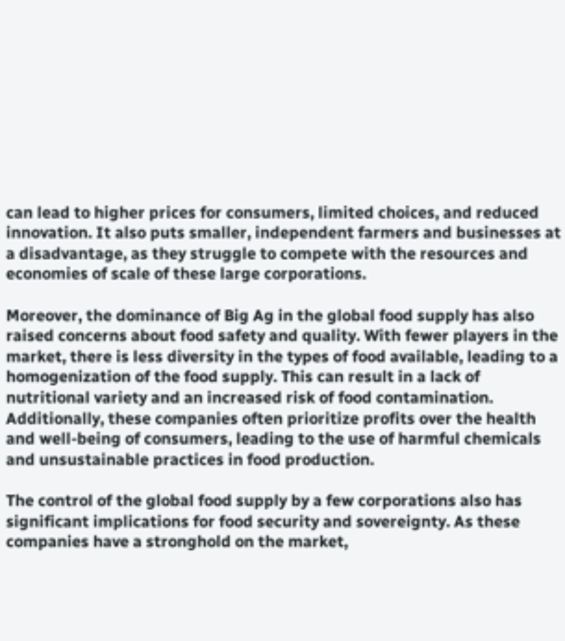can lead to higher prices for consumers, limited choices, and reduced innovation. It also puts smaller, independent farmers and businesses at a disadvantage, as they struggle to compete with the resources and economies of scale of these large corporations.

Moreover, the dominance of Big Ag in the global food supply has also raised concerns about food safety and quality. With fewer players in the market, there is less diversity in the types of food available, leading to a homogenization of the food supply. This can result in a lack of nutritional variety and an increased risk of food contamination. Additionally, these companies often prioritize profits over the health and well-being of consumers, leading to the use of harmful chemicals and unsustainable practices in food production.

The control of the global food supply by a few corporations also has significant implications for food security and sovereignty. As these companies have a stronghold on the market,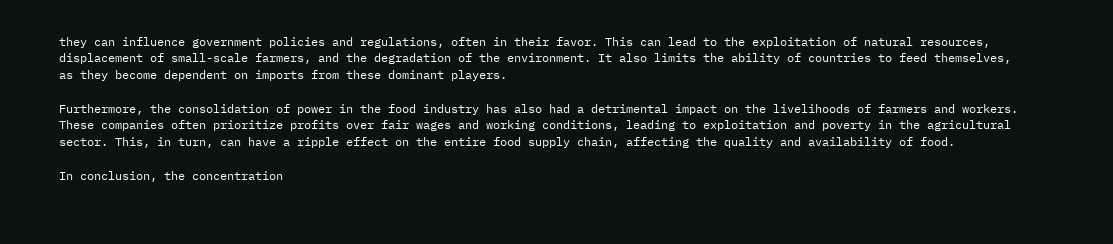they can influence government policies and regulations, often in their favor. This can lead to the exploitation of natural resources, displacement of small-scale farmers, and the degradation of the environment. It also limits the ability of countries to feed themselves, as they become dependent on imports from these dominant players.

Furthermore, the consolidation of power in the food industry has also had a detrimental impact on the livelihoods of farmers and workers. These companies often prioritize profits over fair wages and working conditions, leading to exploitation and poverty in the agricultural sector. This, in turn, can have a ripple effect on the entire food supply chain, affecting the quality and availability of food.

In conclusion, the concentration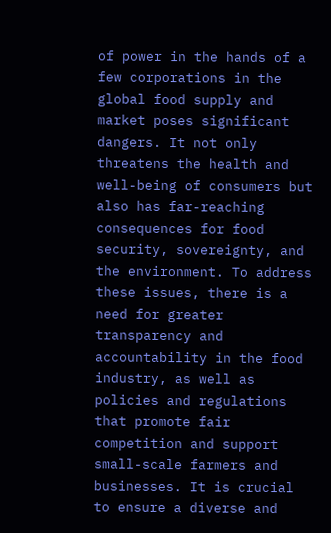of power in the hands of a few corporations in the global food supply and market poses significant dangers. It not only threatens the health and well-being of consumers but also has far-reaching consequences for food security, sovereignty, and the environment. To address these issues, there is a need for greater transparency and accountability in the food industry, as well as policies and regulations that promote fair competition and support small-scale farmers and businesses. It is crucial to ensure a diverse and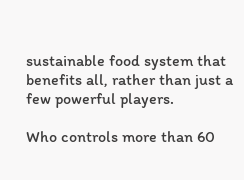sustainable food system that benefits all, rather than just a few powerful players.

Who controls more than 60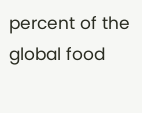percent of the global food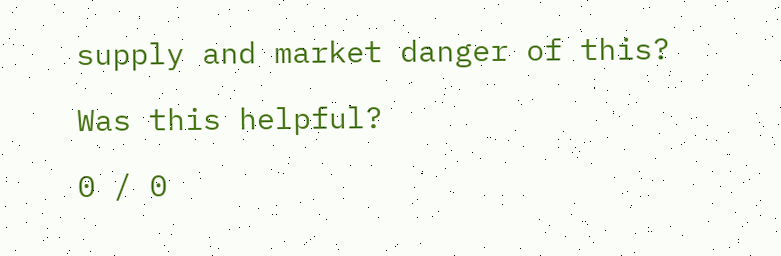supply and market danger of this?

Was this helpful?

0 / 0